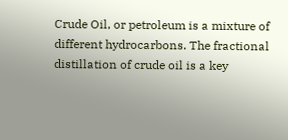Crude Oil, or petroleum is a mixture of different hydrocarbons. The fractional distillation of crude oil is a key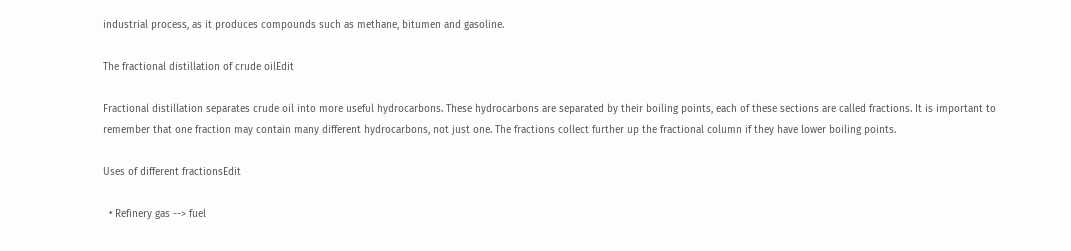industrial process, as it produces compounds such as methane, bitumen and gasoline.

The fractional distillation of crude oilEdit

Fractional distillation separates crude oil into more useful hydrocarbons. These hydrocarbons are separated by their boiling points, each of these sections are called fractions. It is important to remember that one fraction may contain many different hydrocarbons, not just one. The fractions collect further up the fractional column if they have lower boiling points.

Uses of different fractionsEdit

  • Refinery gas --> fuel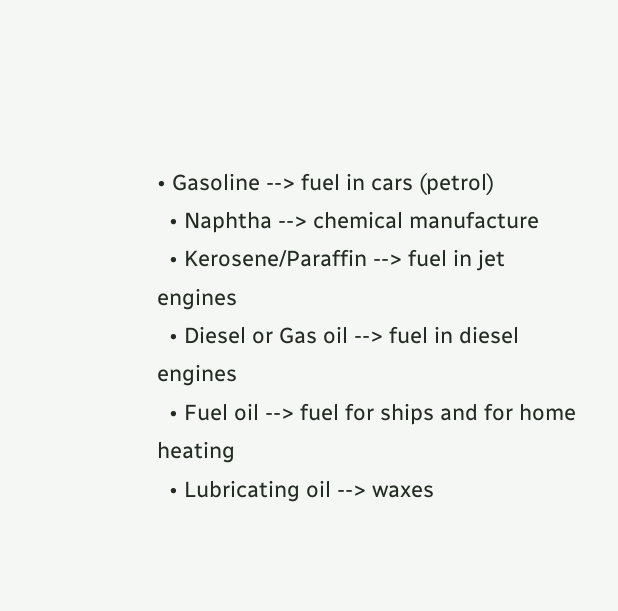• Gasoline --> fuel in cars (petrol)
  • Naphtha --> chemical manufacture
  • Kerosene/Paraffin --> fuel in jet engines
  • Diesel or Gas oil --> fuel in diesel engines
  • Fuel oil --> fuel for ships and for home heating
  • Lubricating oil --> waxes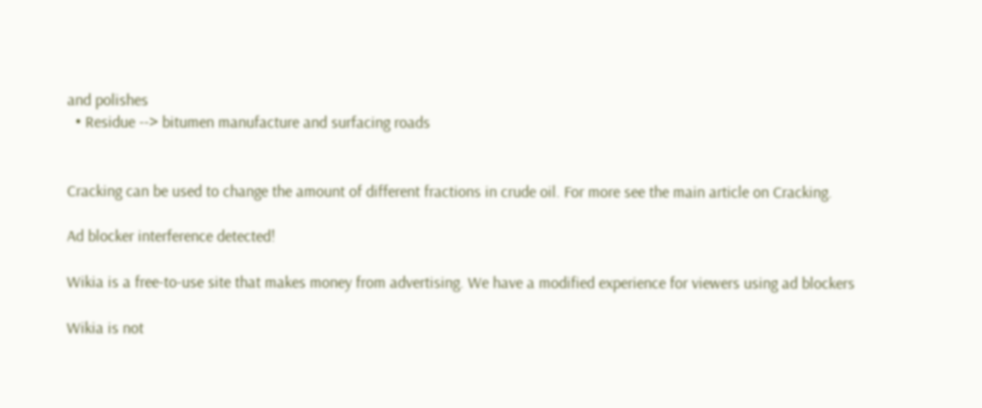and polishes
  • Residue --> bitumen manufacture and surfacing roads


Cracking can be used to change the amount of different fractions in crude oil. For more see the main article on Cracking.

Ad blocker interference detected!

Wikia is a free-to-use site that makes money from advertising. We have a modified experience for viewers using ad blockers

Wikia is not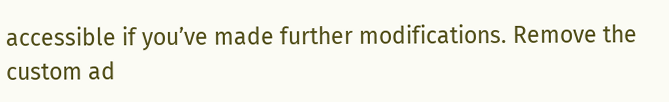accessible if you’ve made further modifications. Remove the custom ad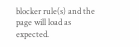blocker rule(s) and the page will load as expected.